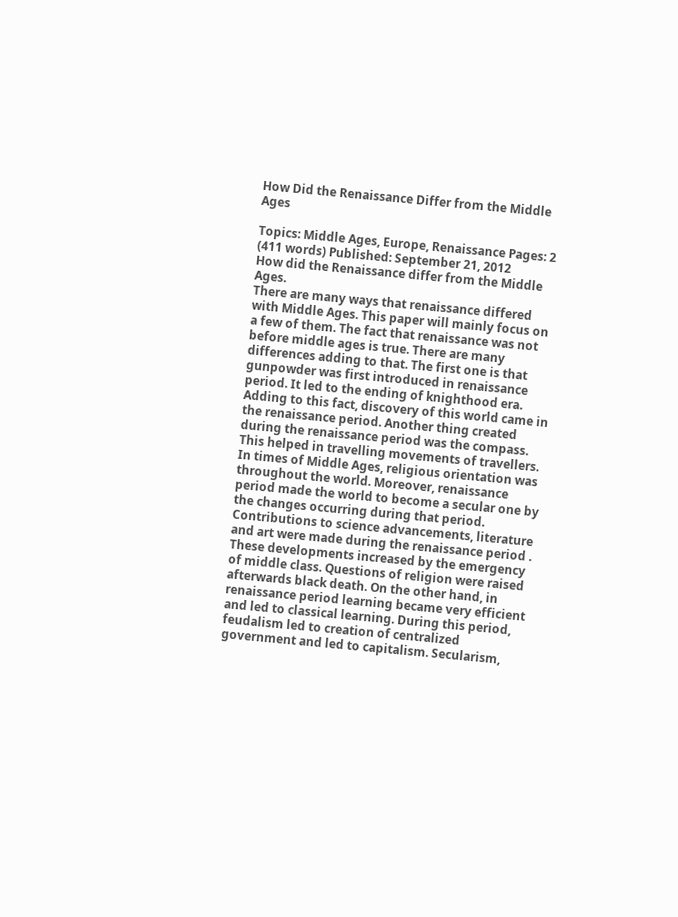How Did the Renaissance Differ from the Middle Ages

Topics: Middle Ages, Europe, Renaissance Pages: 2 (411 words) Published: September 21, 2012
How did the Renaissance differ from the Middle Ages.
There are many ways that renaissance differed with Middle Ages. This paper will mainly focus on a few of them. The fact that renaissance was not before middle ages is true. There are many differences adding to that. The first one is that gunpowder was first introduced in renaissance period. It led to the ending of knighthood era. Adding to this fact, discovery of this world came in the renaissance period. Another thing created during the renaissance period was the compass. This helped in travelling movements of travellers. In times of Middle Ages, religious orientation was throughout the world. Moreover, renaissance period made the world to become a secular one by the changes occurring during that period. Contributions to science advancements, literature and art were made during the renaissance period . These developments increased by the emergency of middle class. Questions of religion were raised afterwards black death. On the other hand, in renaissance period learning became very efficient and led to classical learning. During this period, feudalism led to creation of centralized government and led to capitalism. Secularism,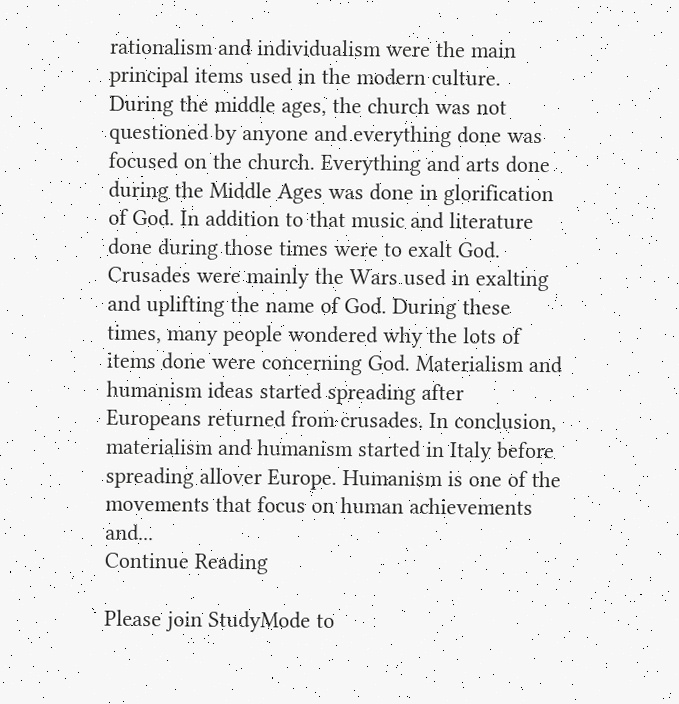rationalism and individualism were the main principal items used in the modern culture. During the middle ages, the church was not questioned by anyone and everything done was focused on the church. Everything and arts done during the Middle Ages was done in glorification of God. In addition to that music and literature done during those times were to exalt God. Crusades were mainly the Wars used in exalting and uplifting the name of God. During these times, many people wondered why the lots of items done were concerning God. Materialism and humanism ideas started spreading after Europeans returned from crusades. In conclusion, materialism and humanism started in Italy before spreading allover Europe. Humanism is one of the movements that focus on human achievements and...
Continue Reading

Please join StudyMode to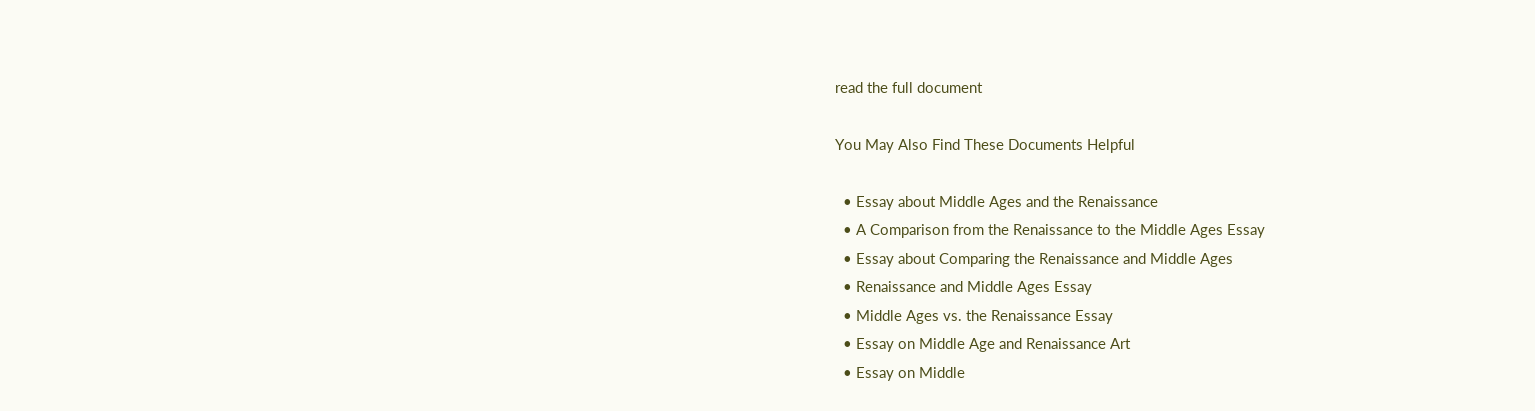read the full document

You May Also Find These Documents Helpful

  • Essay about Middle Ages and the Renaissance
  • A Comparison from the Renaissance to the Middle Ages Essay
  • Essay about Comparing the Renaissance and Middle Ages
  • Renaissance and Middle Ages Essay
  • Middle Ages vs. the Renaissance Essay
  • Essay on Middle Age and Renaissance Art
  • Essay on Middle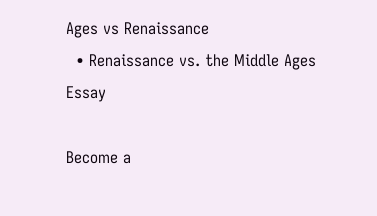Ages vs Renaissance
  • Renaissance vs. the Middle Ages Essay

Become a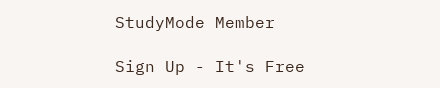StudyMode Member

Sign Up - It's Free